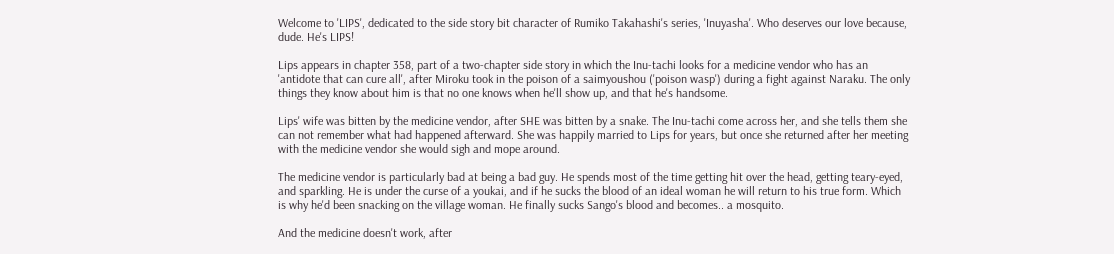Welcome to 'LIPS', dedicated to the side story bit character of Rumiko Takahashi's series, 'Inuyasha'. Who deserves our love because, dude. He's LIPS!

Lips appears in chapter 358, part of a two-chapter side story in which the Inu-tachi looks for a medicine vendor who has an 'antidote that can cure all', after Miroku took in the poison of a saimyoushou ('poison wasp') during a fight against Naraku. The only things they know about him is that no one knows when he'll show up, and that he's handsome.

Lips' wife was bitten by the medicine vendor, after SHE was bitten by a snake. The Inu-tachi come across her, and she tells them she can not remember what had happened afterward. She was happily married to Lips for years, but once she returned after her meeting with the medicine vendor she would sigh and mope around.

The medicine vendor is particularly bad at being a bad guy. He spends most of the time getting hit over the head, getting teary-eyed, and sparkling. He is under the curse of a youkai, and if he sucks the blood of an ideal woman he will return to his true form. Which is why he'd been snacking on the village woman. He finally sucks Sango's blood and becomes.. a mosquito.

And the medicine doesn't work, after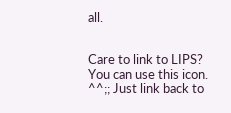all.


Care to link to LIPS? You can use this icon. ^^;; Just link back to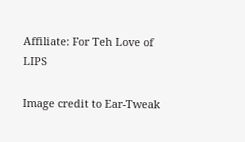Affiliate: For Teh Love of LIPS

Image credit to Ear-Tweak